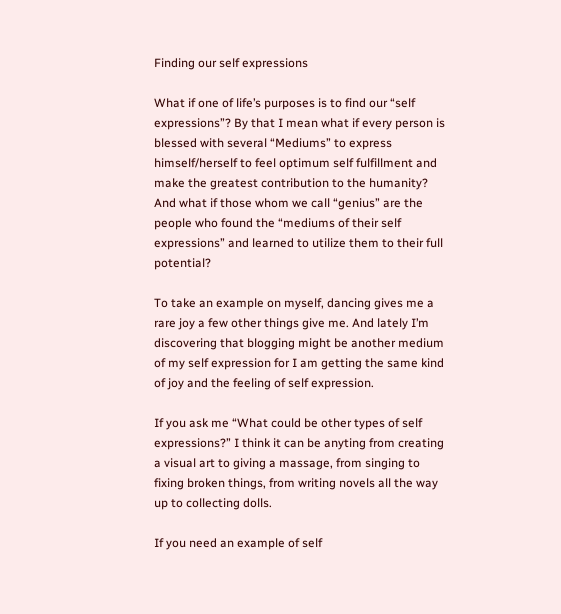Finding our self expressions

What if one of life’s purposes is to find our “self expressions”? By that I mean what if every person is blessed with several “Mediums” to express himself/herself to feel optimum self fulfillment and make the greatest contribution to the humanity? And what if those whom we call “genius” are the people who found the “mediums of their self expressions” and learned to utilize them to their full potential?

To take an example on myself, dancing gives me a rare joy a few other things give me. And lately I’m discovering that blogging might be another medium of my self expression for I am getting the same kind of joy and the feeling of self expression.

If you ask me “What could be other types of self expressions?” I think it can be anyting from creating a visual art to giving a massage, from singing to fixing broken things, from writing novels all the way up to collecting dolls.

If you need an example of self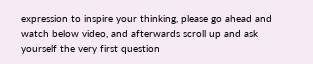expression to inspire your thinking, please go ahead and watch below video, and afterwards scroll up and ask yourself the very first question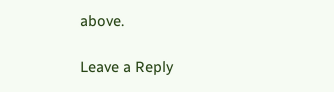above.

Leave a Reply